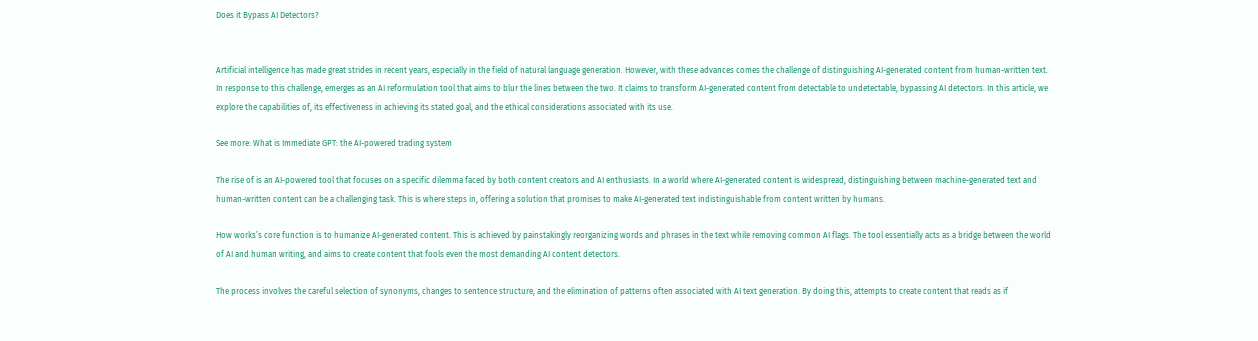Does it Bypass AI Detectors?


Artificial intelligence has made great strides in recent years, especially in the field of natural language generation. However, with these advances comes the challenge of distinguishing AI-generated content from human-written text. In response to this challenge, emerges as an AI reformulation tool that aims to blur the lines between the two. It claims to transform AI-generated content from detectable to undetectable, bypassing AI detectors. In this article, we explore the capabilities of, its effectiveness in achieving its stated goal, and the ethical considerations associated with its use.

See more: What is Immediate GPT: the AI-powered trading system

The rise of is an AI-powered tool that focuses on a specific dilemma faced by both content creators and AI enthusiasts. In a world where AI-generated content is widespread, distinguishing between machine-generated text and human-written content can be a challenging task. This is where steps in, offering a solution that promises to make AI-generated text indistinguishable from content written by humans.

How works’s core function is to humanize AI-generated content. This is achieved by painstakingly reorganizing words and phrases in the text while removing common AI flags. The tool essentially acts as a bridge between the world of AI and human writing, and aims to create content that fools even the most demanding AI content detectors.

The process involves the careful selection of synonyms, changes to sentence structure, and the elimination of patterns often associated with AI text generation. By doing this, attempts to create content that reads as if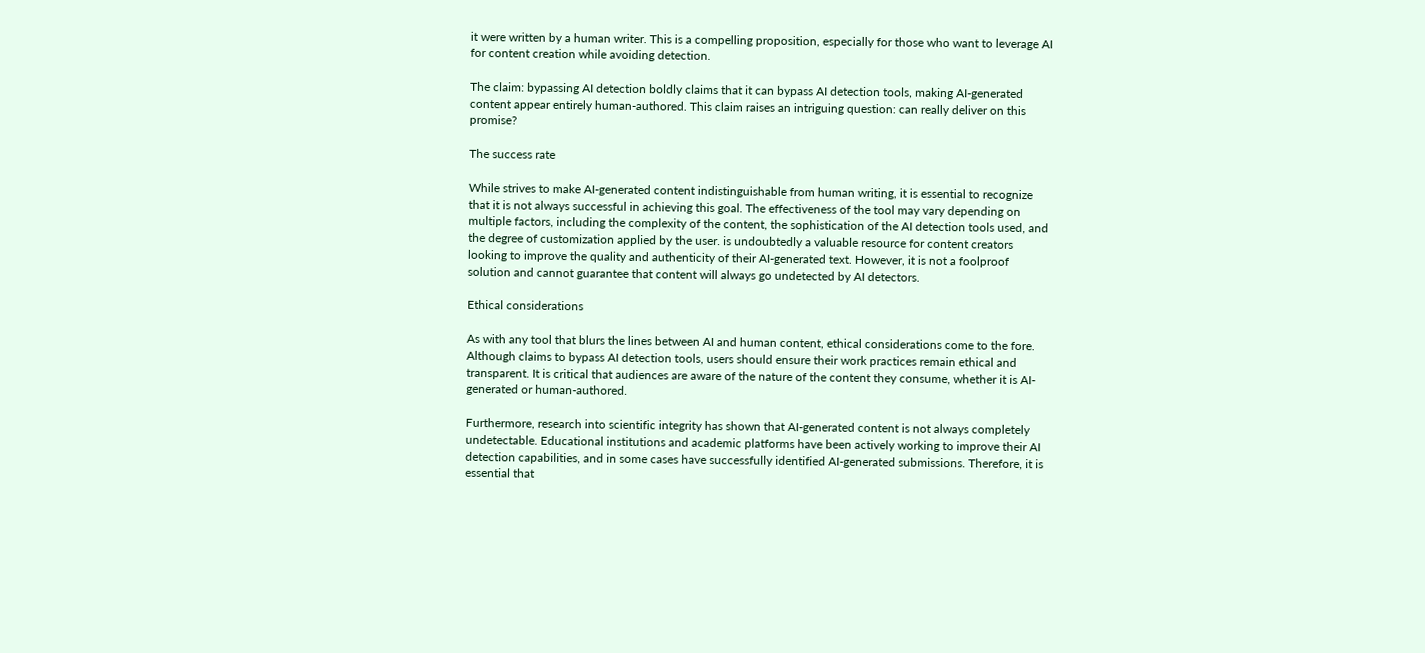it were written by a human writer. This is a compelling proposition, especially for those who want to leverage AI for content creation while avoiding detection.

The claim: bypassing AI detection boldly claims that it can bypass AI detection tools, making AI-generated content appear entirely human-authored. This claim raises an intriguing question: can really deliver on this promise?

The success rate

While strives to make AI-generated content indistinguishable from human writing, it is essential to recognize that it is not always successful in achieving this goal. The effectiveness of the tool may vary depending on multiple factors, including the complexity of the content, the sophistication of the AI detection tools used, and the degree of customization applied by the user. is undoubtedly a valuable resource for content creators looking to improve the quality and authenticity of their AI-generated text. However, it is not a foolproof solution and cannot guarantee that content will always go undetected by AI detectors.

Ethical considerations

As with any tool that blurs the lines between AI and human content, ethical considerations come to the fore. Although claims to bypass AI detection tools, users should ensure their work practices remain ethical and transparent. It is critical that audiences are aware of the nature of the content they consume, whether it is AI-generated or human-authored.

Furthermore, research into scientific integrity has shown that AI-generated content is not always completely undetectable. Educational institutions and academic platforms have been actively working to improve their AI detection capabilities, and in some cases have successfully identified AI-generated submissions. Therefore, it is essential that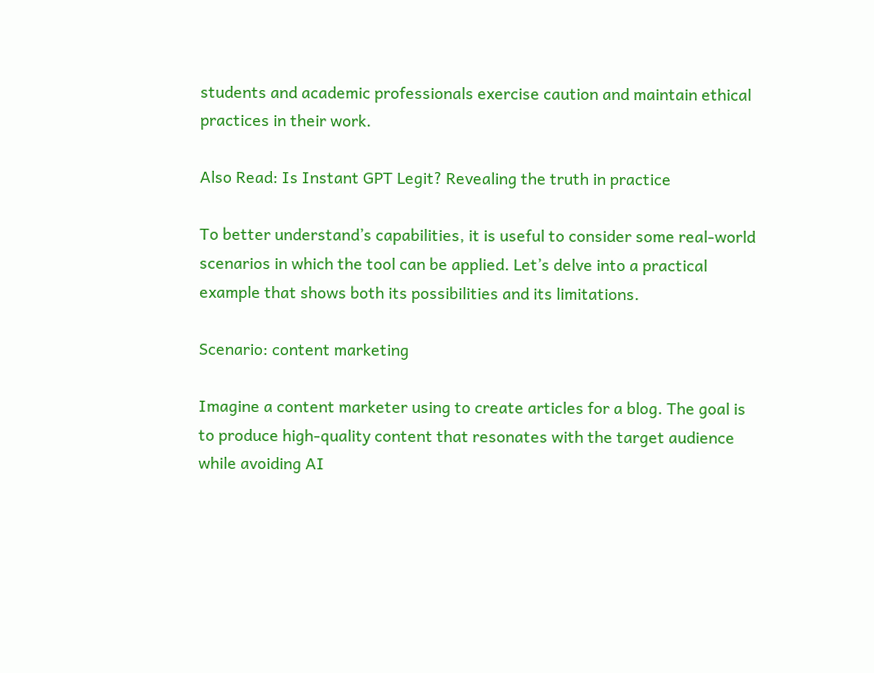students and academic professionals exercise caution and maintain ethical practices in their work.

Also Read: Is Instant GPT Legit? Revealing the truth in practice

To better understand’s capabilities, it is useful to consider some real-world scenarios in which the tool can be applied. Let’s delve into a practical example that shows both its possibilities and its limitations.

Scenario: content marketing

Imagine a content marketer using to create articles for a blog. The goal is to produce high-quality content that resonates with the target audience while avoiding AI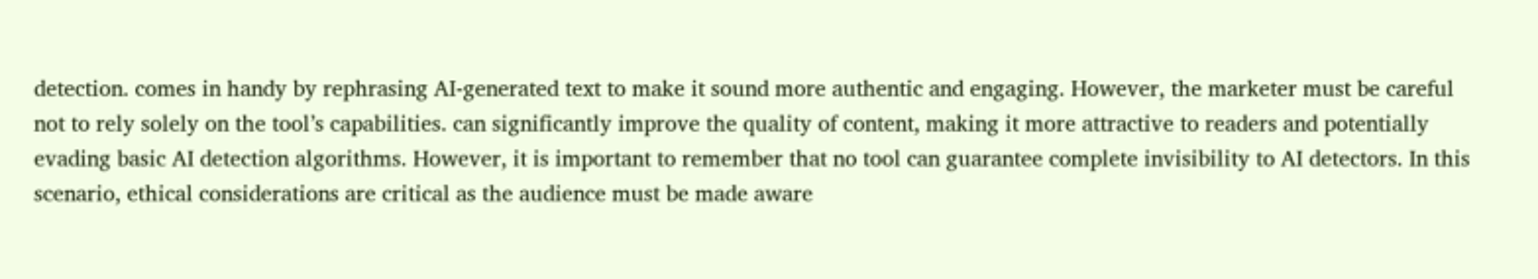detection. comes in handy by rephrasing AI-generated text to make it sound more authentic and engaging. However, the marketer must be careful not to rely solely on the tool’s capabilities. can significantly improve the quality of content, making it more attractive to readers and potentially evading basic AI detection algorithms. However, it is important to remember that no tool can guarantee complete invisibility to AI detectors. In this scenario, ethical considerations are critical as the audience must be made aware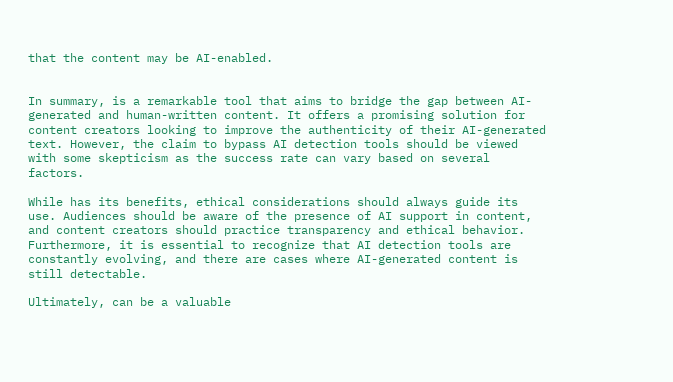that the content may be AI-enabled.


In summary, is a remarkable tool that aims to bridge the gap between AI-generated and human-written content. It offers a promising solution for content creators looking to improve the authenticity of their AI-generated text. However, the claim to bypass AI detection tools should be viewed with some skepticism as the success rate can vary based on several factors.

While has its benefits, ethical considerations should always guide its use. Audiences should be aware of the presence of AI support in content, and content creators should practice transparency and ethical behavior. Furthermore, it is essential to recognize that AI detection tools are constantly evolving, and there are cases where AI-generated content is still detectable.

Ultimately, can be a valuable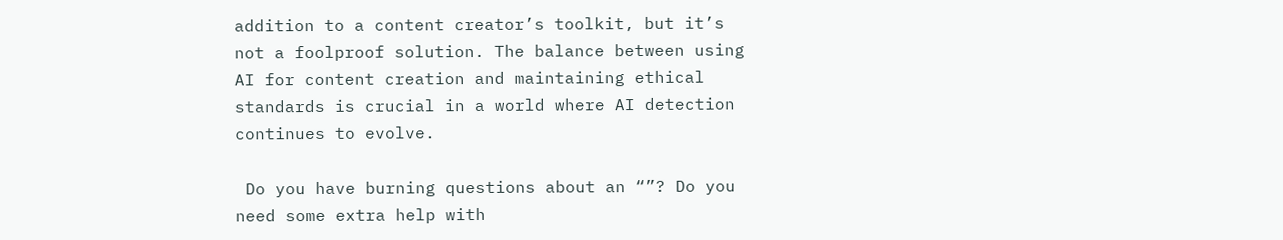addition to a content creator’s toolkit, but it’s not a foolproof solution. The balance between using AI for content creation and maintaining ethical standards is crucial in a world where AI detection continues to evolve.

 Do you have burning questions about an “”? Do you need some extra help with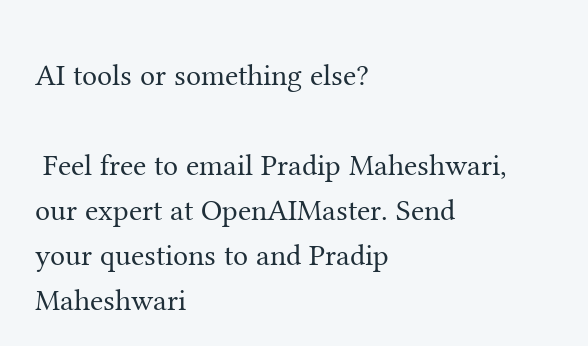AI tools or something else?

 Feel free to email Pradip Maheshwari, our expert at OpenAIMaster. Send your questions to and Pradip Maheshwari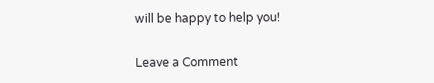will be happy to help you!

Leave a Comment